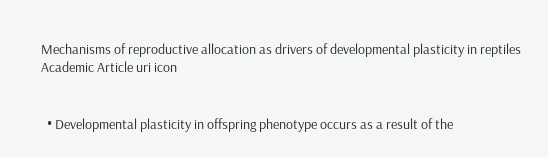Mechanisms of reproductive allocation as drivers of developmental plasticity in reptiles Academic Article uri icon


  • Developmental plasticity in offspring phenotype occurs as a result of the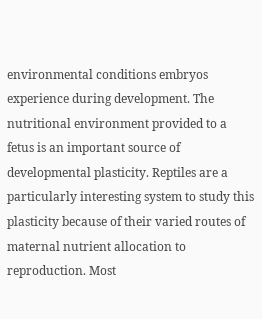environmental conditions embryos experience during development. The nutritional environment provided to a fetus is an important source of developmental plasticity. Reptiles are a particularly interesting system to study this plasticity because of their varied routes of maternal nutrient allocation to reproduction. Most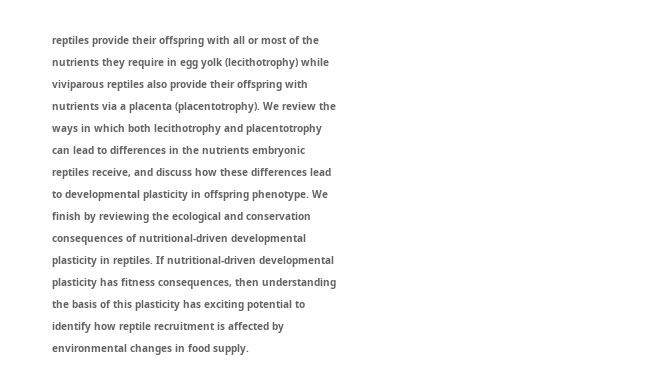reptiles provide their offspring with all or most of the nutrients they require in egg yolk (lecithotrophy) while viviparous reptiles also provide their offspring with nutrients via a placenta (placentotrophy). We review the ways in which both lecithotrophy and placentotrophy can lead to differences in the nutrients embryonic reptiles receive, and discuss how these differences lead to developmental plasticity in offspring phenotype. We finish by reviewing the ecological and conservation consequences of nutritional-driven developmental plasticity in reptiles. If nutritional-driven developmental plasticity has fitness consequences, then understanding the basis of this plasticity has exciting potential to identify how reptile recruitment is affected by environmental changes in food supply.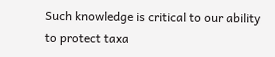Such knowledge is critical to our ability to protect taxa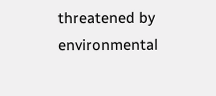threatened by environmental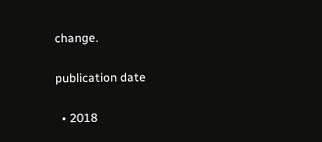change.

publication date

  • 2018